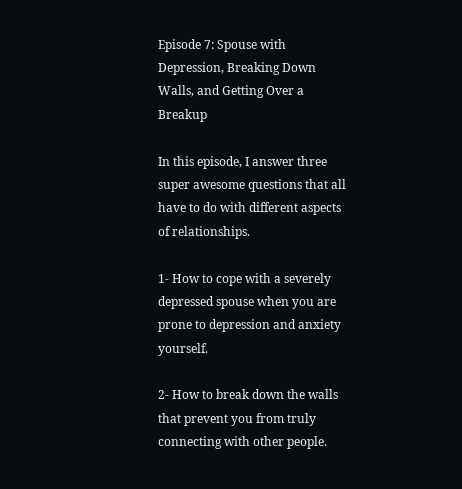Episode 7: Spouse with Depression, Breaking Down Walls, and Getting Over a Breakup

In this episode, I answer three super awesome questions that all
have to do with different aspects of relationships.

1- How to cope with a severely depressed spouse when you are
prone to depression and anxiety yourself.

2- How to break down the walls that prevent you from truly
connecting with other people.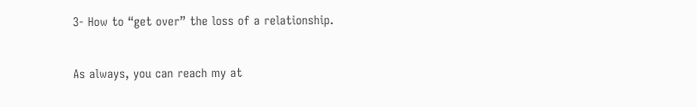3- How to “get over” the loss of a relationship.


As always, you can reach my at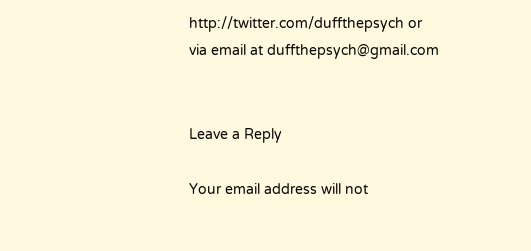http://twitter.com/duffthepsych or
via email at duffthepsych@gmail.com


Leave a Reply

Your email address will not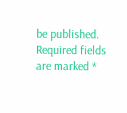be published. Required fields are marked *